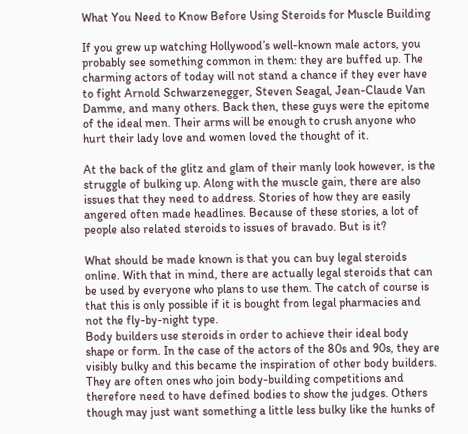What You Need to Know Before Using Steroids for Muscle Building

If you grew up watching Hollywood’s well-known male actors, you probably see something common in them: they are buffed up. The charming actors of today will not stand a chance if they ever have to fight Arnold Schwarzenegger, Steven Seagal, Jean-Claude Van Damme, and many others. Back then, these guys were the epitome of the ideal men. Their arms will be enough to crush anyone who hurt their lady love and women loved the thought of it.

At the back of the glitz and glam of their manly look however, is the struggle of bulking up. Along with the muscle gain, there are also issues that they need to address. Stories of how they are easily angered often made headlines. Because of these stories, a lot of people also related steroids to issues of bravado. But is it?

What should be made known is that you can buy legal steroids online. With that in mind, there are actually legal steroids that can be used by everyone who plans to use them. The catch of course is that this is only possible if it is bought from legal pharmacies and not the fly-by-night type.
Body builders use steroids in order to achieve their ideal body shape or form. In the case of the actors of the 80s and 90s, they are visibly bulky and this became the inspiration of other body builders. They are often ones who join body-building competitions and therefore need to have defined bodies to show the judges. Others though may just want something a little less bulky like the hunks of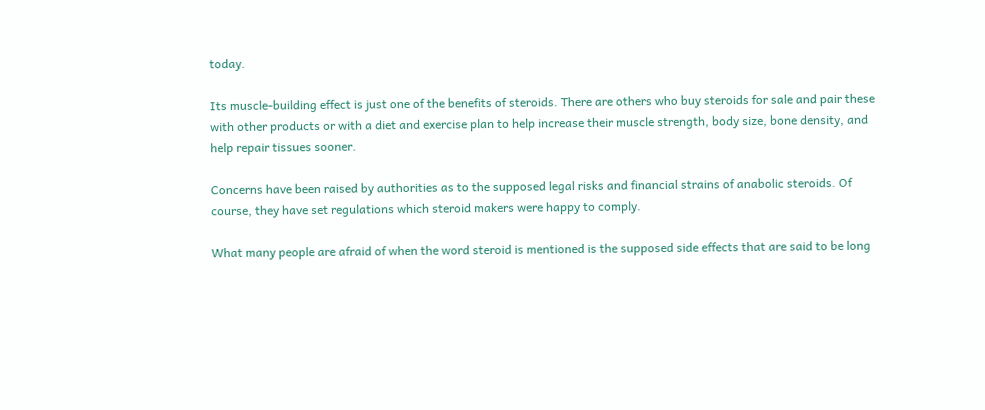today.

Its muscle-building effect is just one of the benefits of steroids. There are others who buy steroids for sale and pair these with other products or with a diet and exercise plan to help increase their muscle strength, body size, bone density, and help repair tissues sooner.

Concerns have been raised by authorities as to the supposed legal risks and financial strains of anabolic steroids. Of course, they have set regulations which steroid makers were happy to comply.

What many people are afraid of when the word steroid is mentioned is the supposed side effects that are said to be long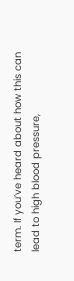term. If you’ve heard about how this can lead to high blood pressure,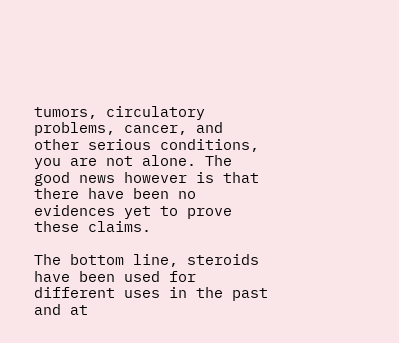tumors, circulatory problems, cancer, and other serious conditions, you are not alone. The good news however is that there have been no evidences yet to prove these claims.

The bottom line, steroids have been used for different uses in the past and at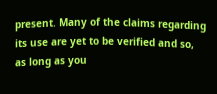present. Many of the claims regarding its use are yet to be verified and so, as long as you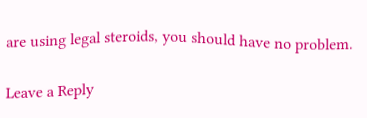are using legal steroids, you should have no problem.

Leave a Reply